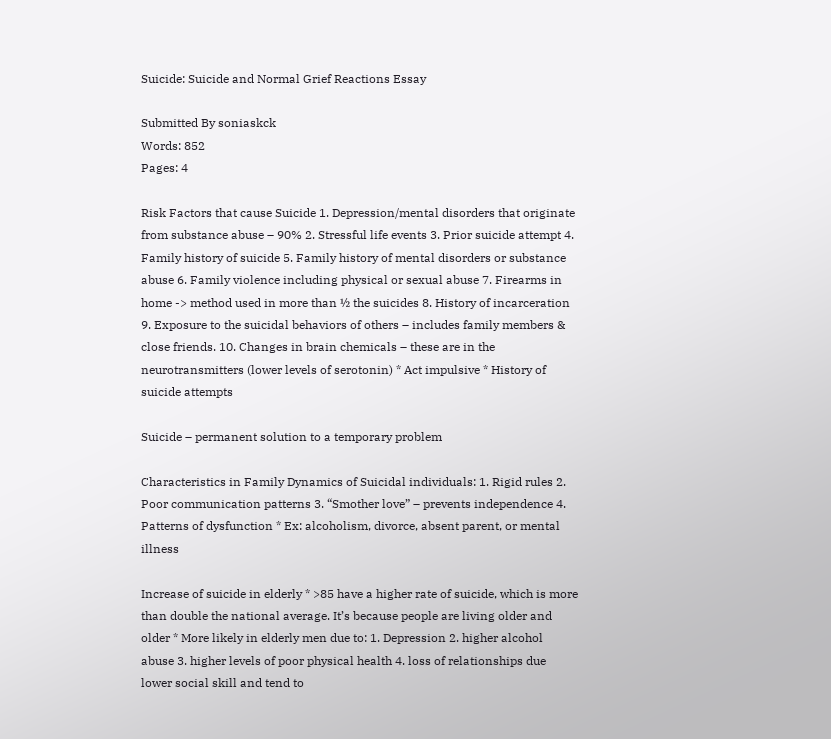Suicide: Suicide and Normal Grief Reactions Essay

Submitted By soniaskck
Words: 852
Pages: 4

Risk Factors that cause Suicide 1. Depression/mental disorders that originate from substance abuse – 90% 2. Stressful life events 3. Prior suicide attempt 4. Family history of suicide 5. Family history of mental disorders or substance abuse 6. Family violence including physical or sexual abuse 7. Firearms in home -> method used in more than ½ the suicides 8. History of incarceration 9. Exposure to the suicidal behaviors of others – includes family members & close friends. 10. Changes in brain chemicals – these are in the neurotransmitters (lower levels of serotonin) * Act impulsive * History of suicide attempts

Suicide – permanent solution to a temporary problem

Characteristics in Family Dynamics of Suicidal individuals: 1. Rigid rules 2. Poor communication patterns 3. “Smother love” – prevents independence 4. Patterns of dysfunction * Ex: alcoholism, divorce, absent parent, or mental illness

Increase of suicide in elderly * >85 have a higher rate of suicide, which is more than double the national average. It’s because people are living older and older * More likely in elderly men due to: 1. Depression 2. higher alcohol abuse 3. higher levels of poor physical health 4. loss of relationships due lower social skill and tend to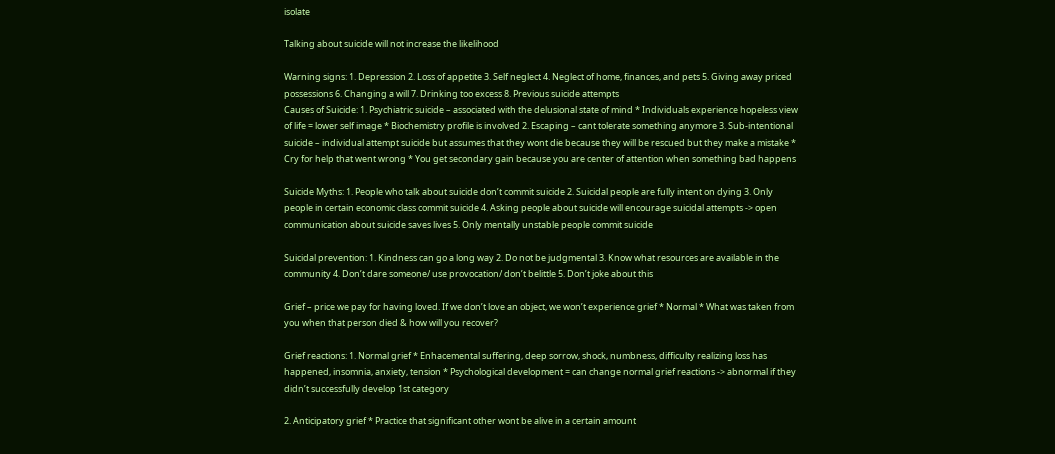isolate

Talking about suicide will not increase the likelihood

Warning signs: 1. Depression 2. Loss of appetite 3. Self neglect 4. Neglect of home, finances, and pets 5. Giving away priced possessions 6. Changing a will 7. Drinking too excess 8. Previous suicide attempts
Causes of Suicide: 1. Psychiatric suicide – associated with the delusional state of mind * Individuals experience hopeless view of life = lower self image * Biochemistry profile is involved 2. Escaping – cant tolerate something anymore 3. Sub-intentional suicide – individual attempt suicide but assumes that they wont die because they will be rescued but they make a mistake * Cry for help that went wrong * You get secondary gain because you are center of attention when something bad happens

Suicide Myths: 1. People who talk about suicide don’t commit suicide 2. Suicidal people are fully intent on dying 3. Only people in certain economic class commit suicide 4. Asking people about suicide will encourage suicidal attempts -> open communication about suicide saves lives 5. Only mentally unstable people commit suicide

Suicidal prevention: 1. Kindness can go a long way 2. Do not be judgmental 3. Know what resources are available in the community 4. Don’t dare someone/ use provocation/ don’t belittle 5. Don’t joke about this

Grief – price we pay for having loved. If we don’t love an object, we won’t experience grief * Normal * What was taken from you when that person died & how will you recover?

Grief reactions: 1. Normal grief * Enhacemental suffering, deep sorrow, shock, numbness, difficulty realizing loss has happened, insomnia, anxiety, tension * Psychological development = can change normal grief reactions -> abnormal if they didn’t successfully develop 1st category

2. Anticipatory grief * Practice that significant other wont be alive in a certain amount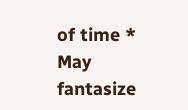of time * May fantasize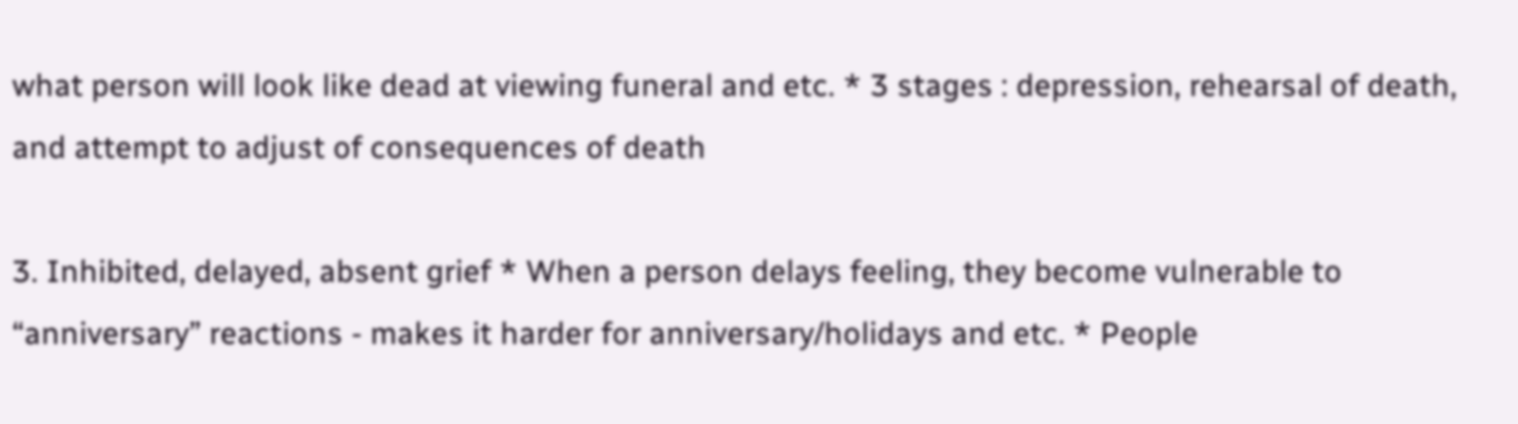what person will look like dead at viewing funeral and etc. * 3 stages : depression, rehearsal of death, and attempt to adjust of consequences of death

3. Inhibited, delayed, absent grief * When a person delays feeling, they become vulnerable to “anniversary” reactions - makes it harder for anniversary/holidays and etc. * People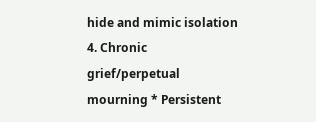hide and mimic isolation 4. Chronic grief/perpetual mourning * Persistent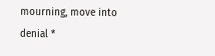mourning, move into denial *